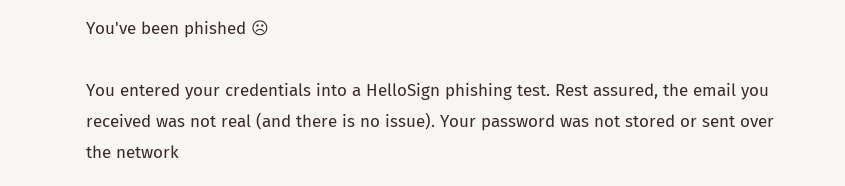You've been phished ☹

You entered your credentials into a HelloSign phishing test. Rest assured, the email you received was not real (and there is no issue). Your password was not stored or sent over the network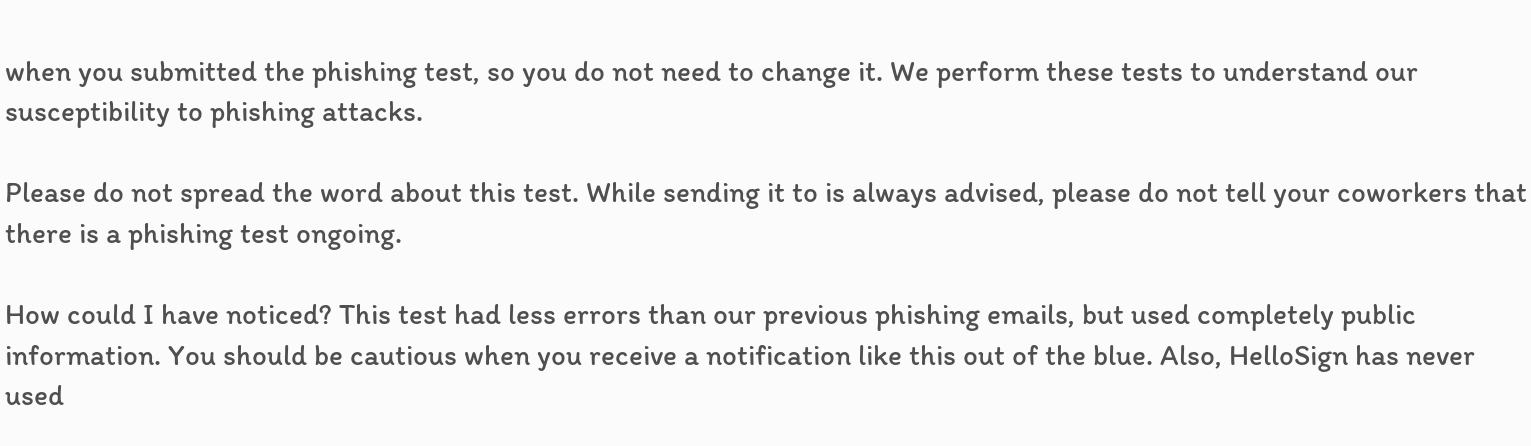when you submitted the phishing test, so you do not need to change it. We perform these tests to understand our susceptibility to phishing attacks.

Please do not spread the word about this test. While sending it to is always advised, please do not tell your coworkers that there is a phishing test ongoing.

How could I have noticed? This test had less errors than our previous phishing emails, but used completely public information. You should be cautious when you receive a notification like this out of the blue. Also, HelloSign has never used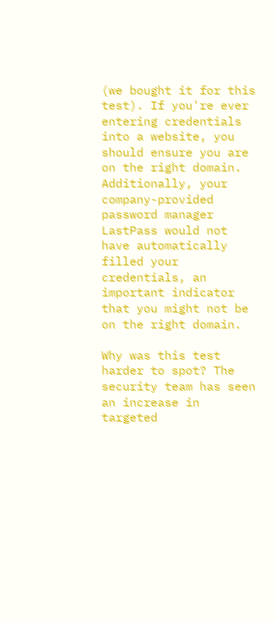(we bought it for this test). If you're ever entering credentials into a website, you should ensure you are on the right domain. Additionally, your company-provided password manager LastPass would not have automatically filled your credentials, an important indicator that you might not be on the right domain.

Why was this test harder to spot? The security team has seen an increase in targeted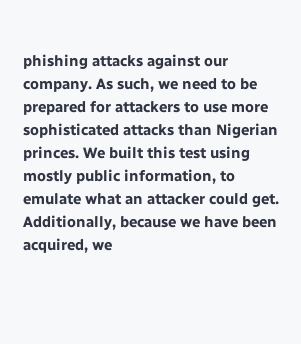phishing attacks against our company. As such, we need to be prepared for attackers to use more sophisticated attacks than Nigerian princes. We built this test using mostly public information, to emulate what an attacker could get. Additionally, because we have been acquired, we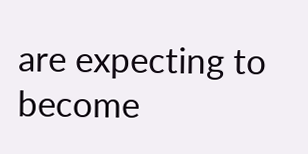are expecting to become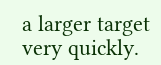a larger target very quickly.